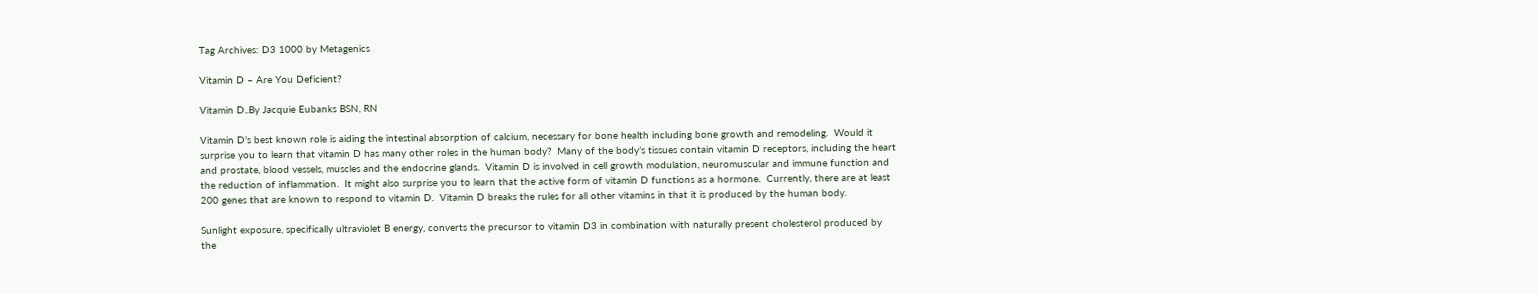Tag Archives: D3 1000 by Metagenics

Vitamin D – Are You Deficient?

Vitamin D..By Jacquie Eubanks BSN, RN

Vitamin D’s best known role is aiding the intestinal absorption of calcium, necessary for bone health including bone growth and remodeling.  Would it surprise you to learn that vitamin D has many other roles in the human body?  Many of the body’s tissues contain vitamin D receptors, including the heart and prostate, blood vessels, muscles and the endocrine glands.  Vitamin D is involved in cell growth modulation, neuromuscular and immune function and the reduction of inflammation.  It might also surprise you to learn that the active form of vitamin D functions as a hormone.  Currently, there are at least 200 genes that are known to respond to vitamin D.  Vitamin D breaks the rules for all other vitamins in that it is produced by the human body.

Sunlight exposure, specifically ultraviolet B energy, converts the precursor to vitamin D3 in combination with naturally present cholesterol produced by the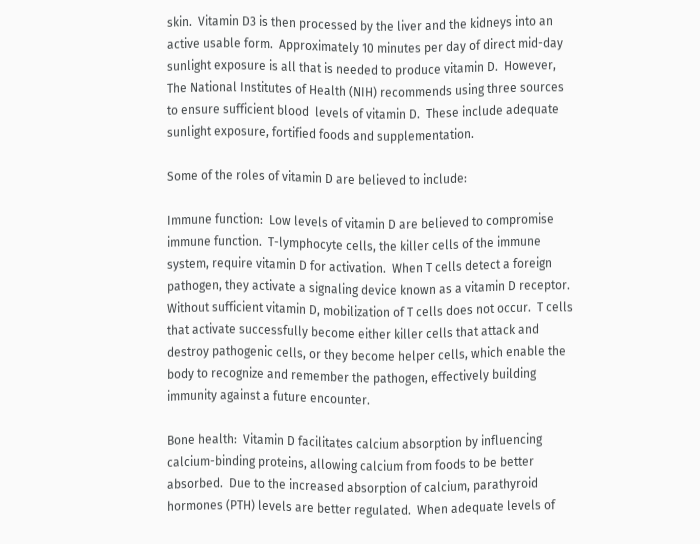skin.  Vitamin D3 is then processed by the liver and the kidneys into an active usable form.  Approximately 10 minutes per day of direct mid-day sunlight exposure is all that is needed to produce vitamin D.  However, The National Institutes of Health (NIH) recommends using three sources to ensure sufficient blood  levels of vitamin D.  These include adequate sunlight exposure, fortified foods and supplementation.

Some of the roles of vitamin D are believed to include:

Immune function:  Low levels of vitamin D are believed to compromise immune function.  T-lymphocyte cells, the killer cells of the immune system, require vitamin D for activation.  When T cells detect a foreign pathogen, they activate a signaling device known as a vitamin D receptor.  Without sufficient vitamin D, mobilization of T cells does not occur.  T cells that activate successfully become either killer cells that attack and destroy pathogenic cells, or they become helper cells, which enable the body to recognize and remember the pathogen, effectively building immunity against a future encounter.

Bone health:  Vitamin D facilitates calcium absorption by influencing calcium-binding proteins, allowing calcium from foods to be better absorbed.  Due to the increased absorption of calcium, parathyroid hormones (PTH) levels are better regulated.  When adequate levels of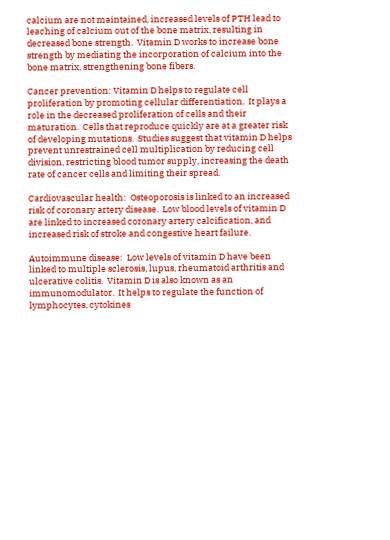calcium are not maintained, increased levels of PTH lead to leaching of calcium out of the bone matrix, resulting in decreased bone strength.  Vitamin D works to increase bone strength by mediating the incorporation of calcium into the bone matrix, strengthening bone fibers.

Cancer prevention: Vitamin D helps to regulate cell proliferation by promoting cellular differentiation.  It plays a role in the decreased proliferation of cells and their maturation.  Cells that reproduce quickly are at a greater risk of developing mutations.  Studies suggest that vitamin D helps prevent unrestrained cell multiplication by reducing cell division, restricting blood tumor supply, increasing the death rate of cancer cells and limiting their spread.

Cardiovascular health:  Osteoporosis is linked to an increased risk of coronary artery disease.  Low blood levels of vitamin D are linked to increased coronary artery calcification, and increased risk of stroke and congestive heart failure.

Autoimmune disease:  Low levels of vitamin D have been linked to multiple sclerosis, lupus, rheumatoid arthritis and ulcerative colitis.  Vitamin D is also known as an immunomodulator.  It helps to regulate the function of lymphocytes, cytokines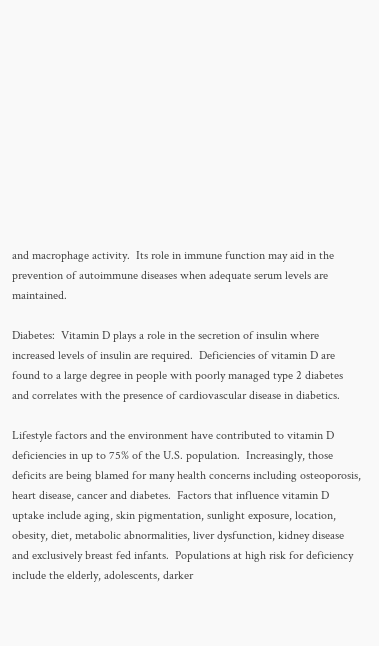and macrophage activity.  Its role in immune function may aid in the prevention of autoimmune diseases when adequate serum levels are maintained.

Diabetes:  Vitamin D plays a role in the secretion of insulin where increased levels of insulin are required.  Deficiencies of vitamin D are found to a large degree in people with poorly managed type 2 diabetes and correlates with the presence of cardiovascular disease in diabetics.

Lifestyle factors and the environment have contributed to vitamin D deficiencies in up to 75% of the U.S. population.  Increasingly, those deficits are being blamed for many health concerns including osteoporosis, heart disease, cancer and diabetes.  Factors that influence vitamin D uptake include aging, skin pigmentation, sunlight exposure, location, obesity, diet, metabolic abnormalities, liver dysfunction, kidney disease and exclusively breast fed infants.  Populations at high risk for deficiency include the elderly, adolescents, darker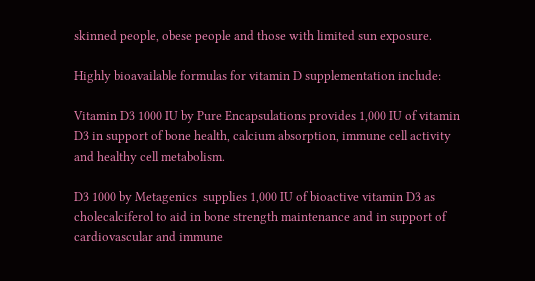skinned people, obese people and those with limited sun exposure.

Highly bioavailable formulas for vitamin D supplementation include:

Vitamin D3 1000 IU by Pure Encapsulations provides 1,000 IU of vitamin D3 in support of bone health, calcium absorption, immune cell activity and healthy cell metabolism.

D3 1000 by Metagenics  supplies 1,000 IU of bioactive vitamin D3 as cholecalciferol to aid in bone strength maintenance and in support of cardiovascular and immune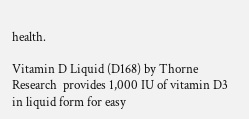health.

Vitamin D Liquid (D168) by Thorne Research  provides 1,000 IU of vitamin D3 in liquid form for easy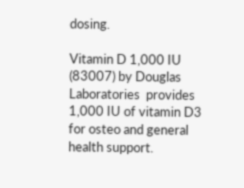dosing.

Vitamin D 1,000 IU (83007) by Douglas Laboratories  provides 1,000 IU of vitamin D3 for osteo and general health support.